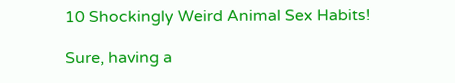10 Shockingly Weird Animal Sex Habits!

Sure, having a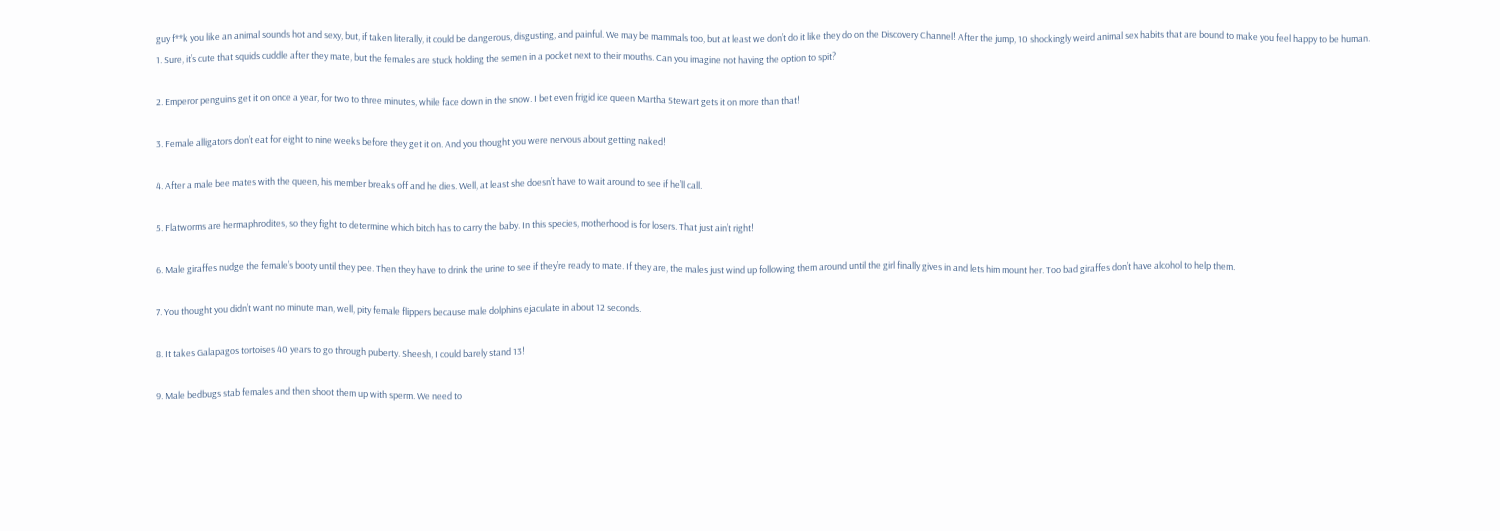guy f**k you like an animal sounds hot and sexy, but, if taken literally, it could be dangerous, disgusting, and painful. We may be mammals too, but at least we don’t do it like they do on the Discovery Channel! After the jump, 10 shockingly weird animal sex habits that are bound to make you feel happy to be human.
1. Sure, it’s cute that squids cuddle after they mate, but the females are stuck holding the semen in a pocket next to their mouths. Can you imagine not having the option to spit?

2. Emperor penguins get it on once a year, for two to three minutes, while face down in the snow. I bet even frigid ice queen Martha Stewart gets it on more than that!

3. Female alligators don’t eat for eight to nine weeks before they get it on. And you thought you were nervous about getting naked!

4. After a male bee mates with the queen, his member breaks off and he dies. Well, at least she doesn’t have to wait around to see if he’ll call.

5. Flatworms are hermaphrodites, so they fight to determine which bitch has to carry the baby. In this species, motherhood is for losers. That just ain’t right!

6. Male giraffes nudge the female’s booty until they pee. Then they have to drink the urine to see if they’re ready to mate. If they are, the males just wind up following them around until the girl finally gives in and lets him mount her. Too bad giraffes don’t have alcohol to help them.

7. You thought you didn’t want no minute man, well, pity female flippers because male dolphins ejaculate in about 12 seconds.

8. It takes Galapagos tortoises 40 years to go through puberty. Sheesh, I could barely stand 13!

9. Male bedbugs stab females and then shoot them up with sperm. We need to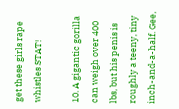get these girls rape whistles STAT!

10. A gigantic gorilla can weigh over 400 lbs, but his penis is roughly a teeny, tiny inch-and-a-half. Gee,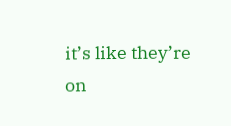it’s like they’re on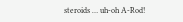steroids … uh-oh A-Rod!